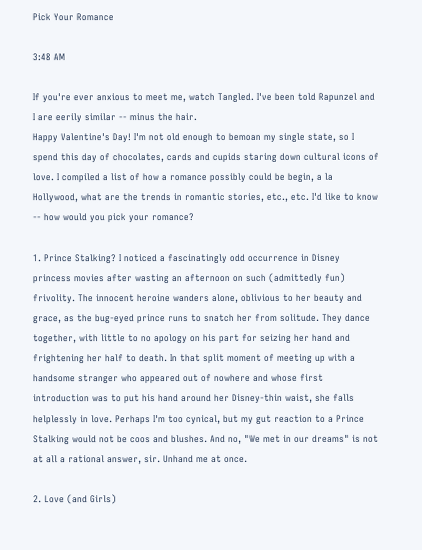Pick Your Romance

3:48 AM

If you're ever anxious to meet me, watch Tangled. I've been told Rapunzel and I are eerily similar -- minus the hair.
Happy Valentine's Day! I'm not old enough to bemoan my single state, so I spend this day of chocolates, cards and cupids staring down cultural icons of love. I compiled a list of how a romance possibly could be begin, a la Hollywood, what are the trends in romantic stories, etc., etc. I'd like to know -- how would you pick your romance?

1. Prince Stalking? I noticed a fascinatingly odd occurrence in Disney princess movies after wasting an afternoon on such (admittedly fun) frivolity. The innocent heroine wanders alone, oblivious to her beauty and grace, as the bug-eyed prince runs to snatch her from solitude. They dance together, with little to no apology on his part for seizing her hand and frightening her half to death. In that split moment of meeting up with a handsome stranger who appeared out of nowhere and whose first introduction was to put his hand around her Disney-thin waist, she falls helplessly in love. Perhaps I'm too cynical, but my gut reaction to a Prince Stalking would not be coos and blushes. And no, "We met in our dreams" is not at all a rational answer, sir. Unhand me at once.

2. Love (and Girls)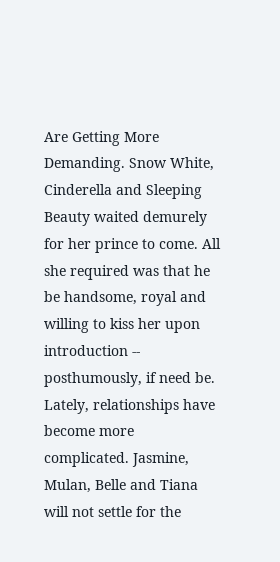Are Getting More Demanding. Snow White, Cinderella and Sleeping Beauty waited demurely for her prince to come. All she required was that he be handsome, royal and willing to kiss her upon introduction -- posthumously, if need be. Lately, relationships have become more complicated. Jasmine, Mulan, Belle and Tiana will not settle for the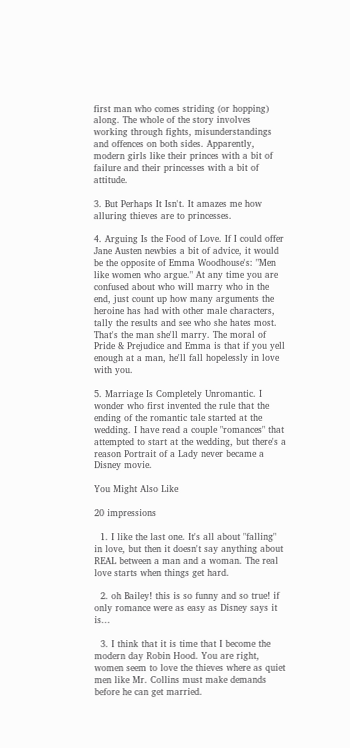first man who comes striding (or hopping) along. The whole of the story involves working through fights, misunderstandings and offences on both sides. Apparently, modern girls like their princes with a bit of failure and their princesses with a bit of attitude.

3. But Perhaps It Isn't. It amazes me how alluring thieves are to princesses.

4. Arguing Is the Food of Love. If I could offer Jane Austen newbies a bit of advice, it would be the opposite of Emma Woodhouse's: "Men like women who argue." At any time you are confused about who will marry who in the end, just count up how many arguments the heroine has had with other male characters, tally the results and see who she hates most. That's the man she'll marry. The moral of Pride & Prejudice and Emma is that if you yell enough at a man, he'll fall hopelessly in love with you.

5. Marriage Is Completely Unromantic. I wonder who first invented the rule that the ending of the romantic tale started at the wedding. I have read a couple "romances" that attempted to start at the wedding, but there's a reason Portrait of a Lady never became a Disney movie.

You Might Also Like

20 impressions

  1. I like the last one. It's all about "falling" in love, but then it doesn't say anything about REAL between a man and a woman. The real love starts when things get hard.

  2. oh Bailey! this is so funny and so true! if only romance were as easy as Disney says it is...

  3. I think that it is time that I become the modern day Robin Hood. You are right, women seem to love the thieves where as quiet men like Mr. Collins must make demands before he can get married.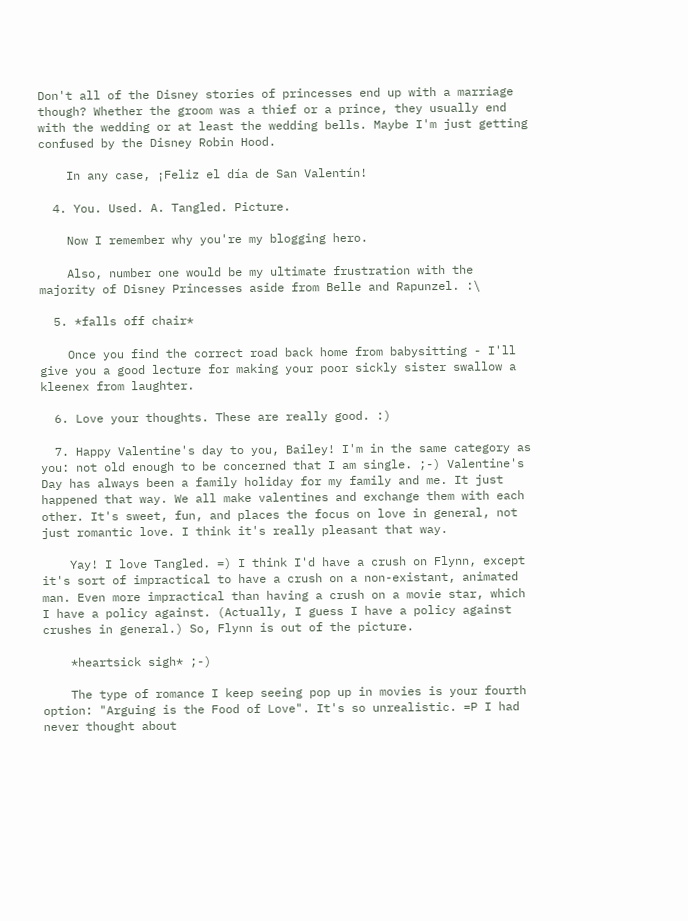Don't all of the Disney stories of princesses end up with a marriage though? Whether the groom was a thief or a prince, they usually end with the wedding or at least the wedding bells. Maybe I'm just getting confused by the Disney Robin Hood.

    In any case, ¡Feliz el día de San Valentín!

  4. You. Used. A. Tangled. Picture.

    Now I remember why you're my blogging hero.

    Also, number one would be my ultimate frustration with the majority of Disney Princesses aside from Belle and Rapunzel. :\

  5. *falls off chair*

    Once you find the correct road back home from babysitting - I'll give you a good lecture for making your poor sickly sister swallow a kleenex from laughter.

  6. Love your thoughts. These are really good. :)

  7. Happy Valentine's day to you, Bailey! I'm in the same category as you: not old enough to be concerned that I am single. ;-) Valentine's Day has always been a family holiday for my family and me. It just happened that way. We all make valentines and exchange them with each other. It's sweet, fun, and places the focus on love in general, not just romantic love. I think it's really pleasant that way.

    Yay! I love Tangled. =) I think I'd have a crush on Flynn, except it's sort of impractical to have a crush on a non-existant, animated man. Even more impractical than having a crush on a movie star, which I have a policy against. (Actually, I guess I have a policy against crushes in general.) So, Flynn is out of the picture.

    *heartsick sigh* ;-)

    The type of romance I keep seeing pop up in movies is your fourth option: "Arguing is the Food of Love". It's so unrealistic. =P I had never thought about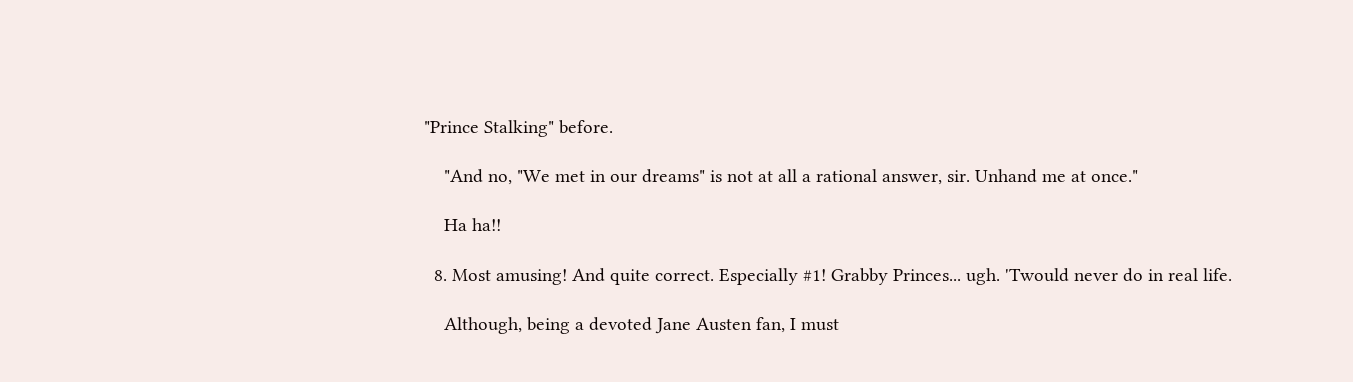"Prince Stalking" before.

    "And no, "We met in our dreams" is not at all a rational answer, sir. Unhand me at once."

    Ha ha!!

  8. Most amusing! And quite correct. Especially #1! Grabby Princes... ugh. 'Twould never do in real life.

    Although, being a devoted Jane Austen fan, I must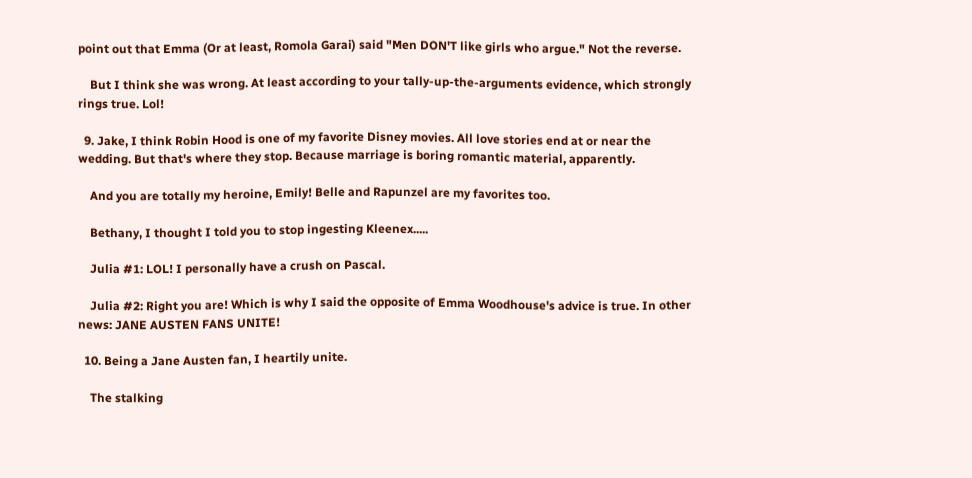point out that Emma (Or at least, Romola Garai) said "Men DON'T like girls who argue." Not the reverse.

    But I think she was wrong. At least according to your tally-up-the-arguments evidence, which strongly rings true. Lol!

  9. Jake, I think Robin Hood is one of my favorite Disney movies. All love stories end at or near the wedding. But that's where they stop. Because marriage is boring romantic material, apparently.

    And you are totally my heroine, Emily! Belle and Rapunzel are my favorites too.

    Bethany, I thought I told you to stop ingesting Kleenex.....

    Julia #1: LOL! I personally have a crush on Pascal.

    Julia #2: Right you are! Which is why I said the opposite of Emma Woodhouse's advice is true. In other news: JANE AUSTEN FANS UNITE!

  10. Being a Jane Austen fan, I heartily unite.

    The stalking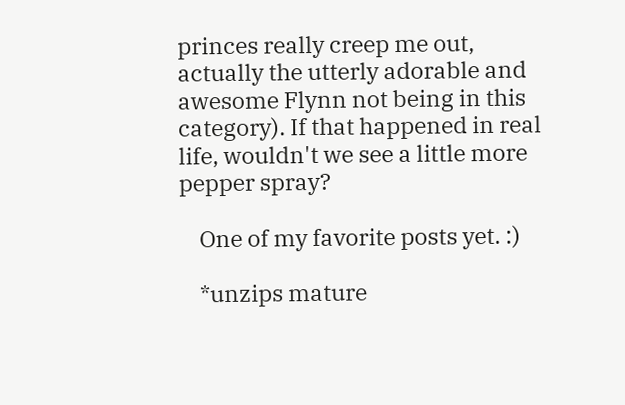princes really creep me out, actually the utterly adorable and awesome Flynn not being in this category). If that happened in real life, wouldn't we see a little more pepper spray?

    One of my favorite posts yet. :)

    *unzips mature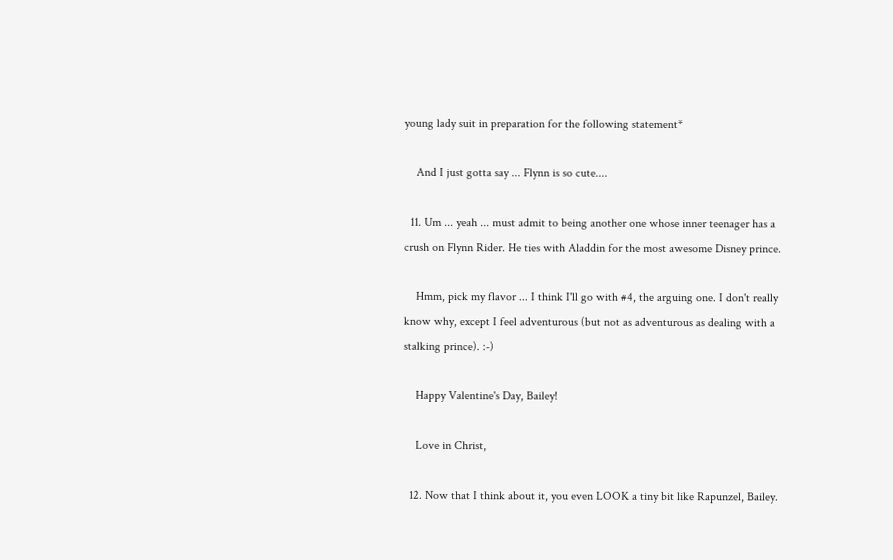young lady suit in preparation for the following statement*

    And I just gotta say ... Flynn is so cute....

  11. Um ... yeah ... must admit to being another one whose inner teenager has a crush on Flynn Rider. He ties with Aladdin for the most awesome Disney prince.

    Hmm, pick my flavor ... I think I'll go with #4, the arguing one. I don't really know why, except I feel adventurous (but not as adventurous as dealing with a stalking prince). :-)

    Happy Valentine's Day, Bailey!

    Love in Christ,

  12. Now that I think about it, you even LOOK a tiny bit like Rapunzel, Bailey.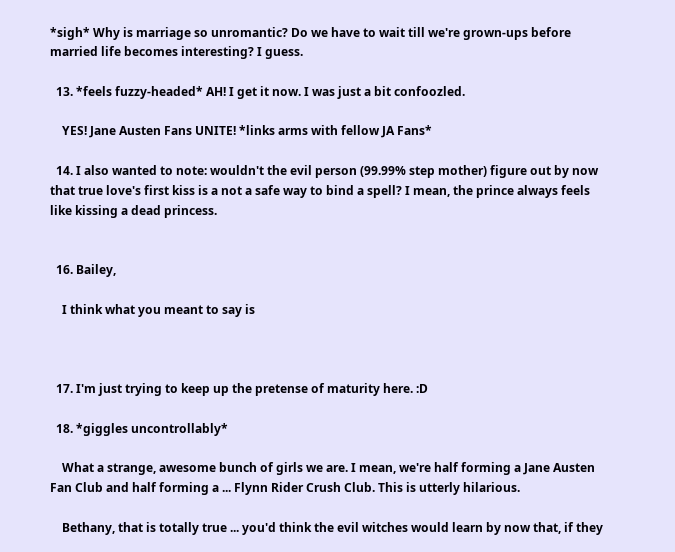*sigh* Why is marriage so unromantic? Do we have to wait till we're grown-ups before married life becomes interesting? I guess.

  13. *feels fuzzy-headed* AH! I get it now. I was just a bit confoozled.

    YES! Jane Austen Fans UNITE! *links arms with fellow JA Fans*

  14. I also wanted to note: wouldn't the evil person (99.99% step mother) figure out by now that true love's first kiss is a not a safe way to bind a spell? I mean, the prince always feels like kissing a dead princess.


  16. Bailey,

    I think what you meant to say is



  17. I'm just trying to keep up the pretense of maturity here. :D

  18. *giggles uncontrollably*

    What a strange, awesome bunch of girls we are. I mean, we're half forming a Jane Austen Fan Club and half forming a ... Flynn Rider Crush Club. This is utterly hilarious.

    Bethany, that is totally true ... you'd think the evil witches would learn by now that, if they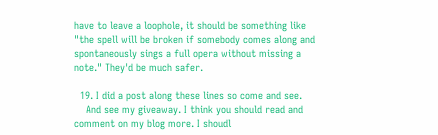have to leave a loophole, it should be something like "the spell will be broken if somebody comes along and spontaneously sings a full opera without missing a note." They'd be much safer.

  19. I did a post along these lines so come and see.
    And see my giveaway. I think you should read and comment on my blog more. I shoudl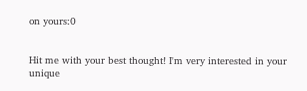on yours:0


Hit me with your best thought! I'm very interested in your unique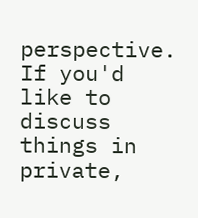perspective. If you'd like to discuss things in private,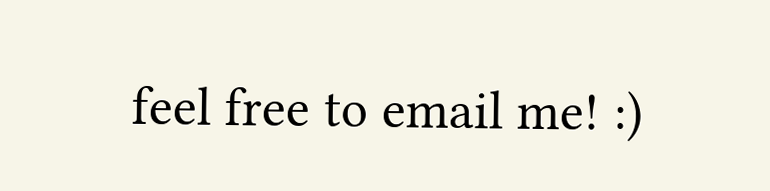feel free to email me! :)